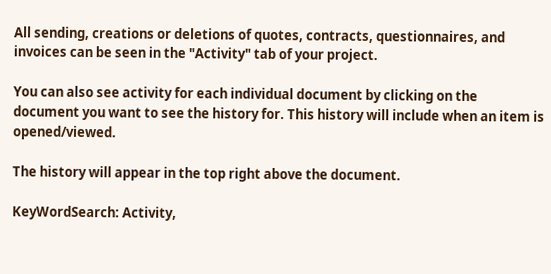All sending, creations or deletions of quotes, contracts, questionnaires, and invoices can be seen in the "Activity" tab of your project.

You can also see activity for each individual document by clicking on the document you want to see the history for. This history will include when an item is opened/viewed.

The history will appear in the top right above the document.

KeyWordSearch: Activity,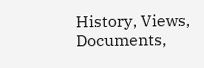History, Views, Documents,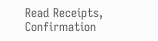Read Receipts, Confirmation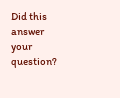Did this answer your question?